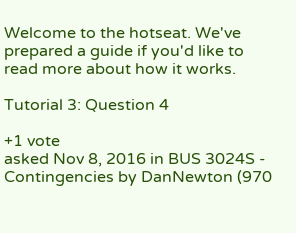Welcome to the hotseat. We've prepared a guide if you'd like to read more about how it works.

Tutorial 3: Question 4

+1 vote
asked Nov 8, 2016 in BUS 3024S - Contingencies by DanNewton (970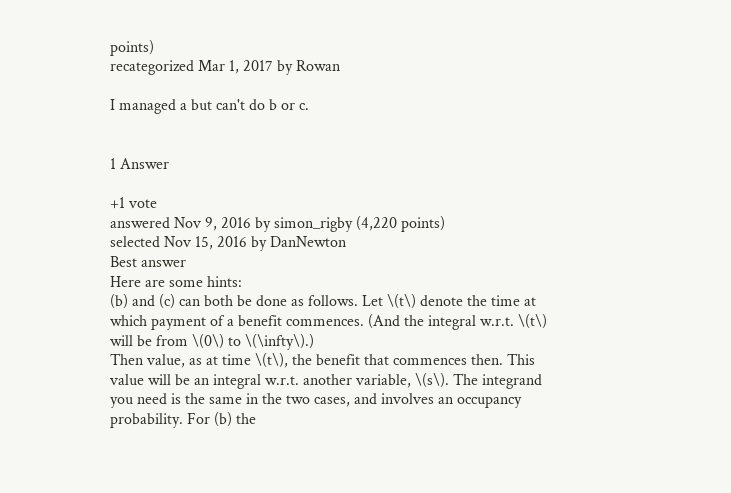points)
recategorized Mar 1, 2017 by Rowan

I managed a but can't do b or c.


1 Answer

+1 vote
answered Nov 9, 2016 by simon_rigby (4,220 points)
selected Nov 15, 2016 by DanNewton
Best answer
Here are some hints:
(b) and (c) can both be done as follows. Let \(t\) denote the time at which payment of a benefit commences. (And the integral w.r.t. \(t\) will be from \(0\) to \(\infty\).)
Then value, as at time \(t\), the benefit that commences then. This value will be an integral w.r.t. another variable, \(s\). The integrand you need is the same in the two cases, and involves an occupancy probability. For (b) the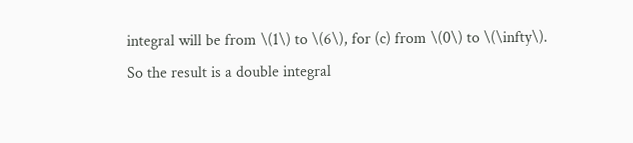integral will be from \(1\) to \(6\), for (c) from \(0\) to \(\infty\).
So the result is a double integral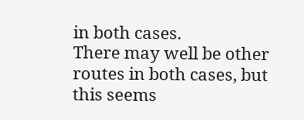in both cases.
There may well be other routes in both cases, but this seems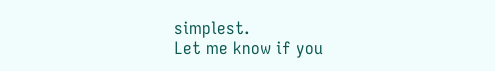simplest.
Let me know if you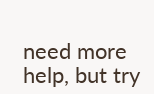need more help, but try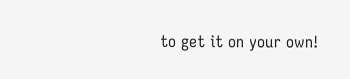to get it on your own!